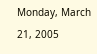Monday, March 21, 2005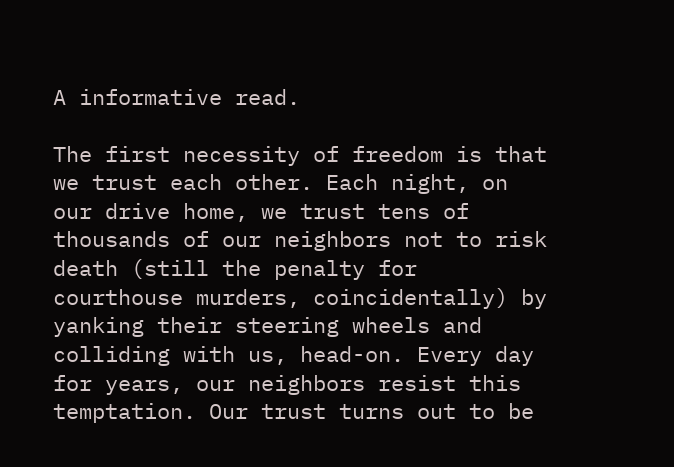A informative read.

The first necessity of freedom is that we trust each other. Each night, on our drive home, we trust tens of thousands of our neighbors not to risk death (still the penalty for courthouse murders, coincidentally) by yanking their steering wheels and colliding with us, head-on. Every day for years, our neighbors resist this temptation. Our trust turns out to be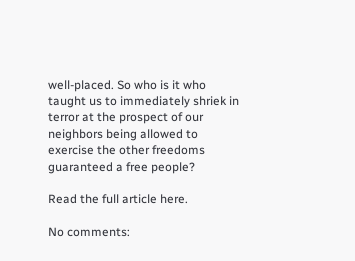well-placed. So who is it who taught us to immediately shriek in terror at the prospect of our neighbors being allowed to exercise the other freedoms guaranteed a free people?

Read the full article here.

No comments: